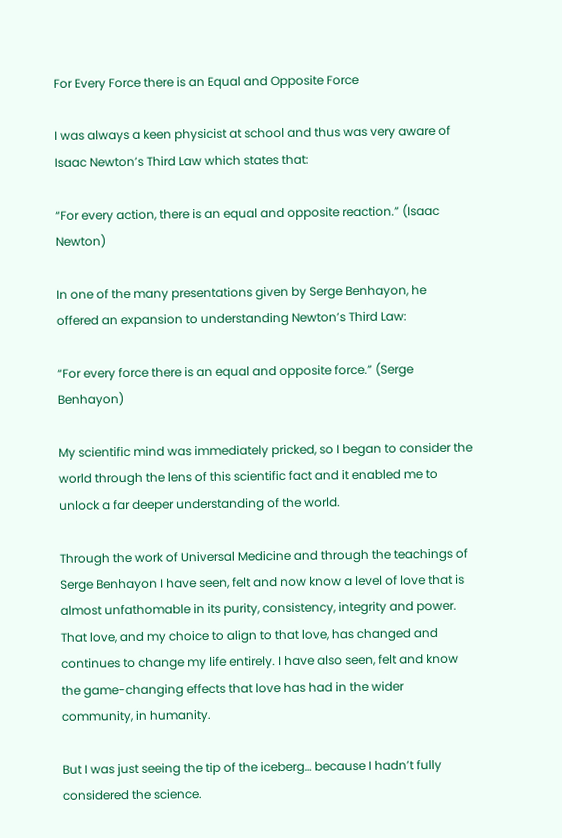For Every Force there is an Equal and Opposite Force

I was always a keen physicist at school and thus was very aware of Isaac Newton’s Third Law which states that:

“For every action, there is an equal and opposite reaction.” (Isaac Newton)

In one of the many presentations given by Serge Benhayon, he offered an expansion to understanding Newton’s Third Law:

“For every force there is an equal and opposite force.” (Serge Benhayon)

My scientific mind was immediately pricked, so I began to consider the world through the lens of this scientific fact and it enabled me to unlock a far deeper understanding of the world.

Through the work of Universal Medicine and through the teachings of Serge Benhayon I have seen, felt and now know a level of love that is almost unfathomable in its purity, consistency, integrity and power. That love, and my choice to align to that love, has changed and continues to change my life entirely. I have also seen, felt and know the game-changing effects that love has had in the wider community, in humanity.

But I was just seeing the tip of the iceberg… because I hadn’t fully considered the science.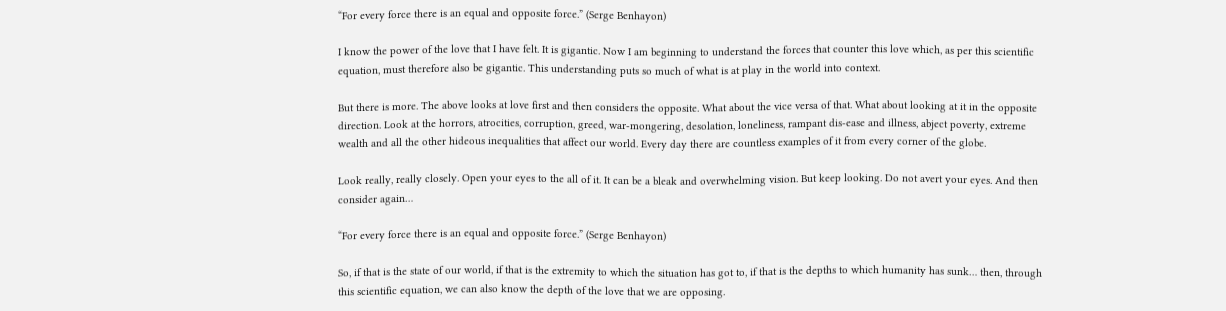“For every force there is an equal and opposite force.” (Serge Benhayon)

I know the power of the love that I have felt. It is gigantic. Now I am beginning to understand the forces that counter this love which, as per this scientific equation, must therefore also be gigantic. This understanding puts so much of what is at play in the world into context.

But there is more. The above looks at love first and then considers the opposite. What about the vice versa of that. What about looking at it in the opposite direction. Look at the horrors, atrocities, corruption, greed, war-mongering, desolation, loneliness, rampant dis-ease and illness, abject poverty, extreme wealth and all the other hideous inequalities that affect our world. Every day there are countless examples of it from every corner of the globe.

Look really, really closely. Open your eyes to the all of it. It can be a bleak and overwhelming vision. But keep looking. Do not avert your eyes. And then consider again…

“For every force there is an equal and opposite force.” (Serge Benhayon)

So, if that is the state of our world, if that is the extremity to which the situation has got to, if that is the depths to which humanity has sunk… then, through this scientific equation, we can also know the depth of the love that we are opposing.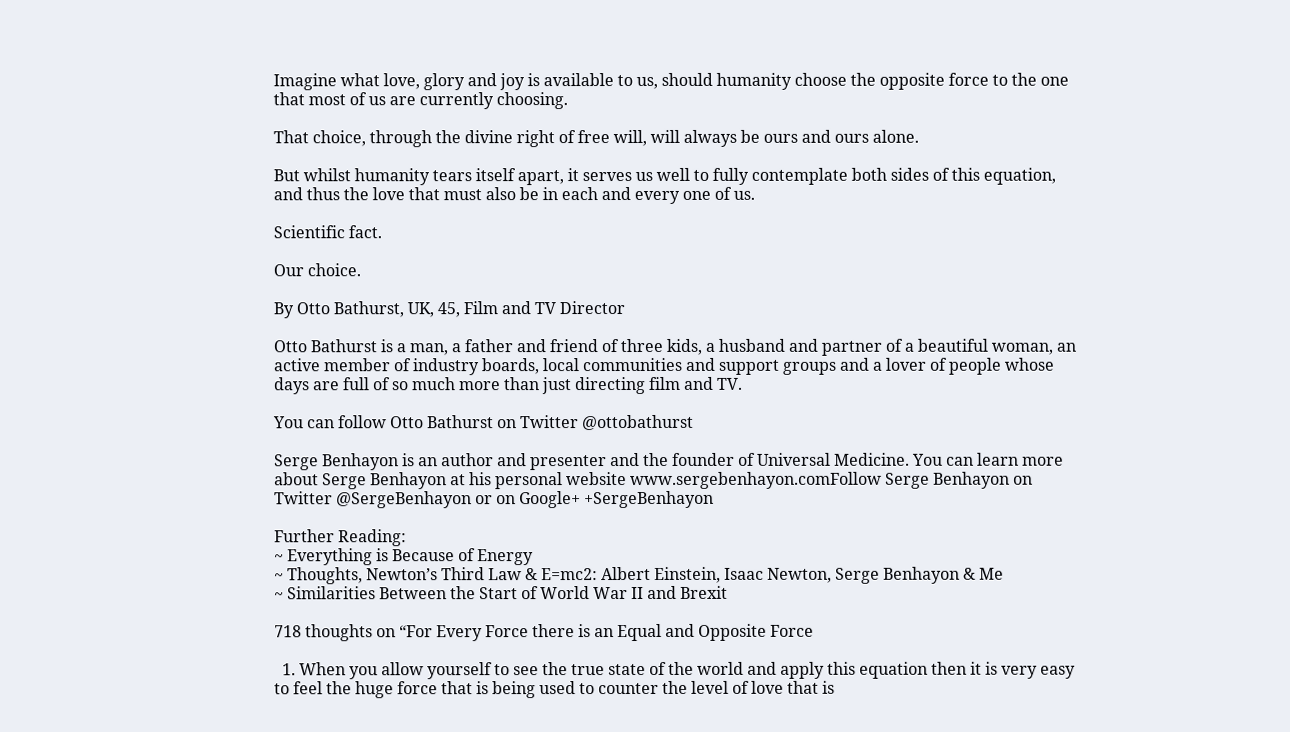Imagine what love, glory and joy is available to us, should humanity choose the opposite force to the one that most of us are currently choosing.

That choice, through the divine right of free will, will always be ours and ours alone.

But whilst humanity tears itself apart, it serves us well to fully contemplate both sides of this equation, and thus the love that must also be in each and every one of us.

Scientific fact.

Our choice.

By Otto Bathurst, UK, 45, Film and TV Director

Otto Bathurst is a man, a father and friend of three kids, a husband and partner of a beautiful woman, an active member of industry boards, local communities and support groups and a lover of people whose days are full of so much more than just directing film and TV.

You can follow Otto Bathurst on Twitter @ottobathurst

Serge Benhayon is an author and presenter and the founder of Universal Medicine. You can learn more about Serge Benhayon at his personal website www.sergebenhayon.comFollow Serge Benhayon on Twitter @SergeBenhayon or on Google+ +SergeBenhayon

Further Reading:
~ Everything is Because of Energy
~ Thoughts, Newton’s Third Law & E=mc2: Albert Einstein, Isaac Newton, Serge Benhayon & Me
~ Similarities Between the Start of World War II and Brexit

718 thoughts on “For Every Force there is an Equal and Opposite Force

  1. When you allow yourself to see the true state of the world and apply this equation then it is very easy to feel the huge force that is being used to counter the level of love that is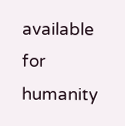available for humanity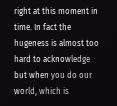right at this moment in time. In fact the hugeness is almost too hard to acknowledge but when you do our world, which is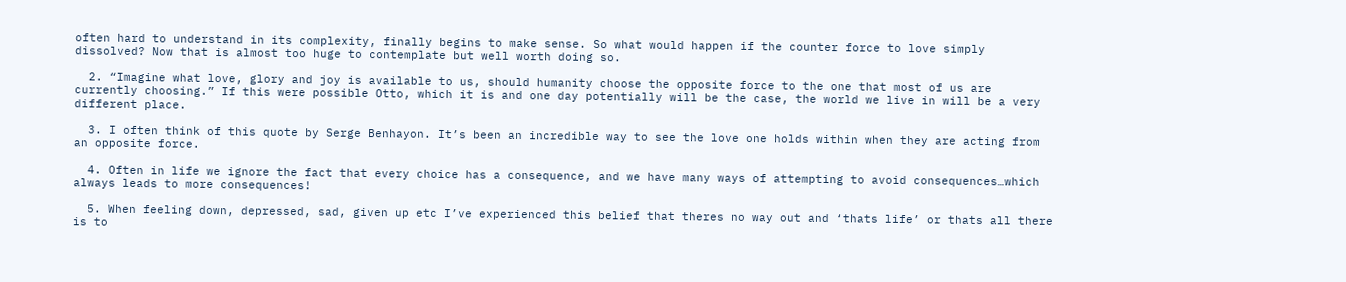often hard to understand in its complexity, finally begins to make sense. So what would happen if the counter force to love simply dissolved? Now that is almost too huge to contemplate but well worth doing so.

  2. “Imagine what love, glory and joy is available to us, should humanity choose the opposite force to the one that most of us are currently choosing.” If this were possible Otto, which it is and one day potentially will be the case, the world we live in will be a very different place.

  3. I often think of this quote by Serge Benhayon. It’s been an incredible way to see the love one holds within when they are acting from an opposite force.

  4. Often in life we ignore the fact that every choice has a consequence, and we have many ways of attempting to avoid consequences…which always leads to more consequences!

  5. When feeling down, depressed, sad, given up etc I’ve experienced this belief that theres no way out and ‘thats life’ or thats all there is to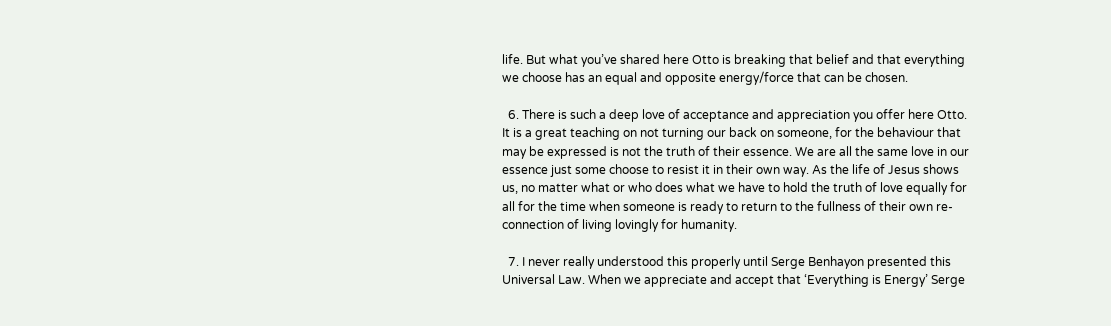life. But what you’ve shared here Otto is breaking that belief and that everything we choose has an equal and opposite energy/force that can be chosen.

  6. There is such a deep love of acceptance and appreciation you offer here Otto. It is a great teaching on not turning our back on someone, for the behaviour that may be expressed is not the truth of their essence. We are all the same love in our essence just some choose to resist it in their own way. As the life of Jesus shows us, no matter what or who does what we have to hold the truth of love equally for all for the time when someone is ready to return to the fullness of their own re-connection of living lovingly for humanity.

  7. I never really understood this properly until Serge Benhayon presented this Universal Law. When we appreciate and accept that ‘Everything is Energy’ Serge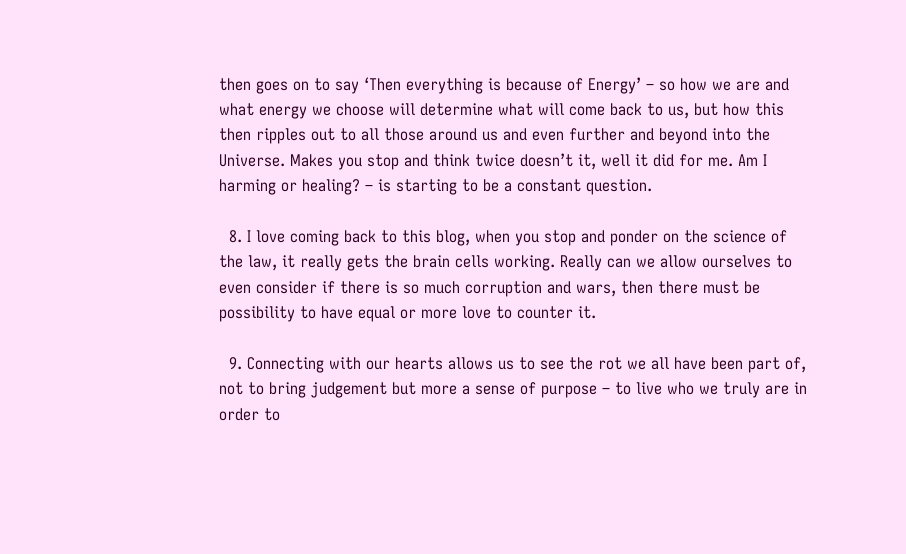then goes on to say ‘Then everything is because of Energy’ – so how we are and what energy we choose will determine what will come back to us, but how this then ripples out to all those around us and even further and beyond into the Universe. Makes you stop and think twice doesn’t it, well it did for me. Am I harming or healing? – is starting to be a constant question.

  8. I love coming back to this blog, when you stop and ponder on the science of the law, it really gets the brain cells working. Really can we allow ourselves to even consider if there is so much corruption and wars, then there must be possibility to have equal or more love to counter it.

  9. Connecting with our hearts allows us to see the rot we all have been part of, not to bring judgement but more a sense of purpose – to live who we truly are in order to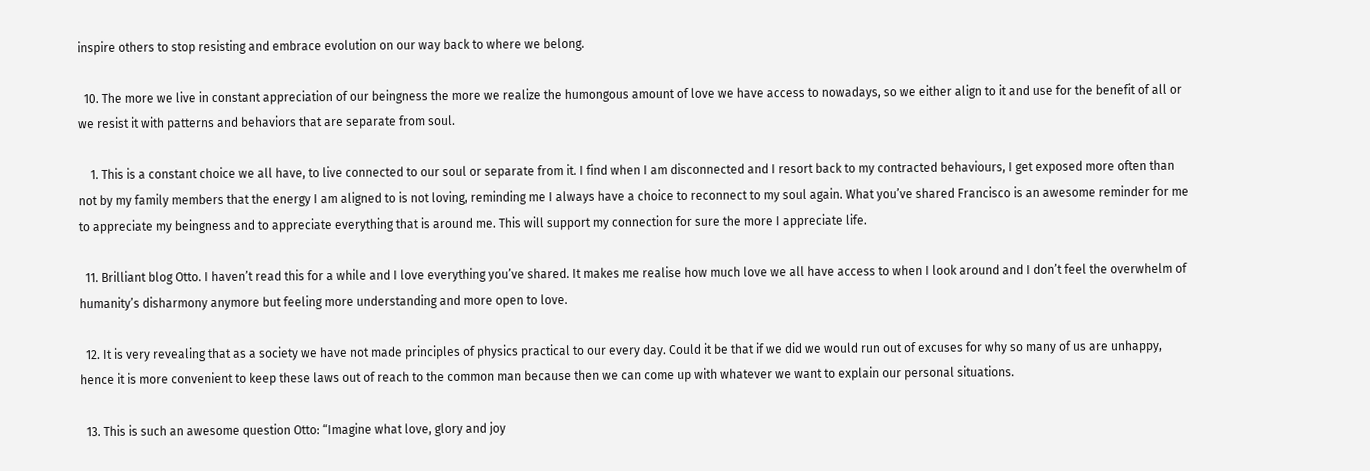inspire others to stop resisting and embrace evolution on our way back to where we belong.

  10. The more we live in constant appreciation of our beingness the more we realize the humongous amount of love we have access to nowadays, so we either align to it and use for the benefit of all or we resist it with patterns and behaviors that are separate from soul.

    1. This is a constant choice we all have, to live connected to our soul or separate from it. I find when I am disconnected and I resort back to my contracted behaviours, I get exposed more often than not by my family members that the energy I am aligned to is not loving, reminding me I always have a choice to reconnect to my soul again. What you’ve shared Francisco is an awesome reminder for me to appreciate my beingness and to appreciate everything that is around me. This will support my connection for sure the more I appreciate life.

  11. Brilliant blog Otto. I haven’t read this for a while and I love everything you’ve shared. It makes me realise how much love we all have access to when I look around and I don’t feel the overwhelm of humanity’s disharmony anymore but feeling more understanding and more open to love.

  12. It is very revealing that as a society we have not made principles of physics practical to our every day. Could it be that if we did we would run out of excuses for why so many of us are unhappy, hence it is more convenient to keep these laws out of reach to the common man because then we can come up with whatever we want to explain our personal situations.

  13. This is such an awesome question Otto: “Imagine what love, glory and joy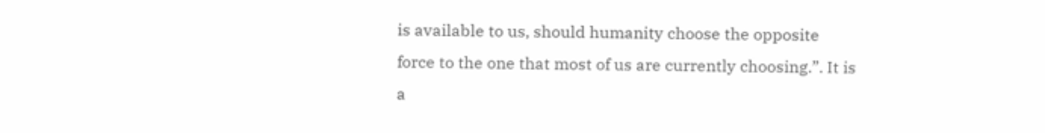is available to us, should humanity choose the opposite force to the one that most of us are currently choosing.”. It is a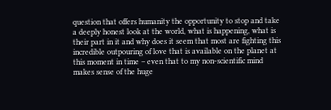question that offers humanity the opportunity to stop and take a deeply honest look at the world, what is happening, what is their part in it and why does it seem that most are fighting this incredible outpouring of love that is available on the planet at this moment in time – even that to my non-scientific mind makes sense of the huge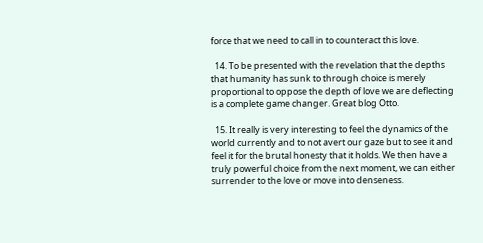force that we need to call in to counteract this love.

  14. To be presented with the revelation that the depths that humanity has sunk to through choice is merely proportional to oppose the depth of love we are deflecting is a complete game changer. Great blog Otto.

  15. It really is very interesting to feel the dynamics of the world currently and to not avert our gaze but to see it and feel it for the brutal honesty that it holds. We then have a truly powerful choice from the next moment, we can either surrender to the love or move into denseness.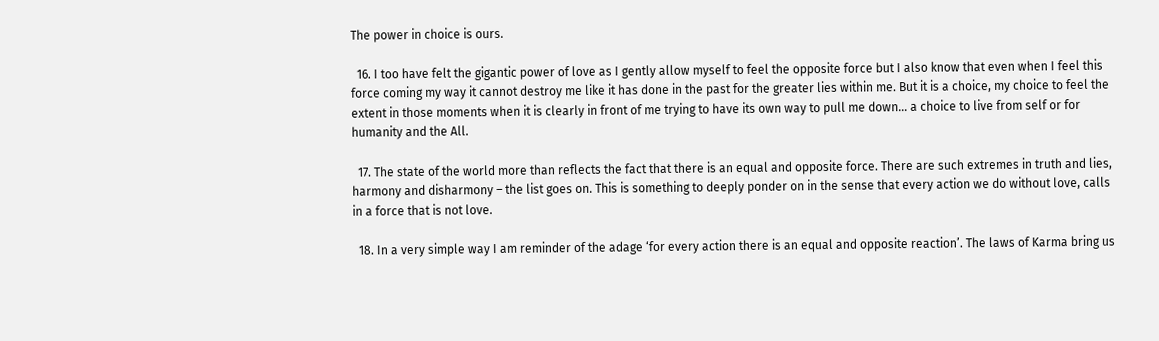The power in choice is ours.

  16. I too have felt the gigantic power of love as I gently allow myself to feel the opposite force but I also know that even when I feel this force coming my way it cannot destroy me like it has done in the past for the greater lies within me. But it is a choice, my choice to feel the extent in those moments when it is clearly in front of me trying to have its own way to pull me down… a choice to live from self or for humanity and the All.

  17. The state of the world more than reflects the fact that there is an equal and opposite force. There are such extremes in truth and lies, harmony and disharmony – the list goes on. This is something to deeply ponder on in the sense that every action we do without love, calls in a force that is not love.

  18. In a very simple way I am reminder of the adage ‘for every action there is an equal and opposite reaction’. The laws of Karma bring us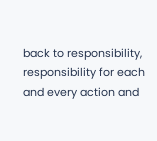back to responsibility, responsibility for each and every action and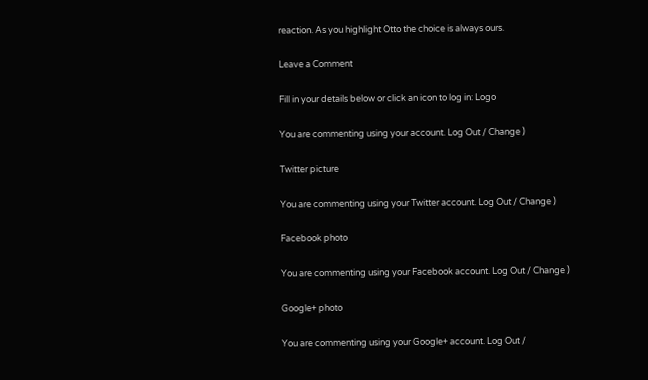reaction. As you highlight Otto the choice is always ours.

Leave a Comment

Fill in your details below or click an icon to log in: Logo

You are commenting using your account. Log Out / Change )

Twitter picture

You are commenting using your Twitter account. Log Out / Change )

Facebook photo

You are commenting using your Facebook account. Log Out / Change )

Google+ photo

You are commenting using your Google+ account. Log Out /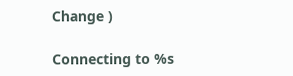Change )

Connecting to %s